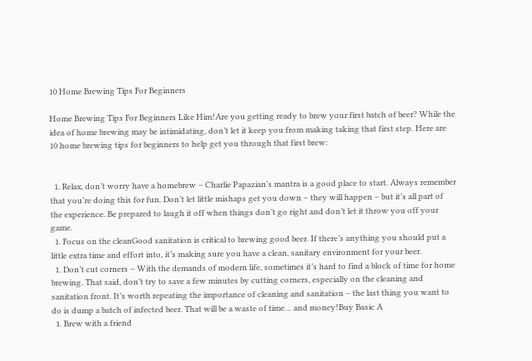10 Home Brewing Tips For Beginners

Home Brewing Tips For Beginners Like Him!Are you getting ready to brew your first batch of beer? While the idea of home brewing may be intimidating, don’t let it keep you from making taking that first step. Here are 10 home brewing tips for beginners to help get you through that first brew:


  1. Relax, don’t worry have a homebrew – Charlie Papazian’s mantra is a good place to start. Always remember that you’re doing this for fun. Don’t let little mishaps get you down – they will happen – but it’s all part of the experience. Be prepared to laugh it off when things don’t go right and don’t let it throw you off your game.
  1. Focus on the cleanGood sanitation is critical to brewing good beer. If there’s anything you should put a little extra time and effort into, it’s making sure you have a clean, sanitary environment for your beer.
  1. Don’t cut corners – With the demands of modern life, sometimes it’s hard to find a block of time for home brewing. That said, don’t try to save a few minutes by cutting corners, especially on the cleaning and sanitation front. It’s worth repeating the importance of cleaning and sanitation – the last thing you want to do is dump a batch of infected beer. That will be a waste of time… and money!Buy Basic A
  1. Brew with a friend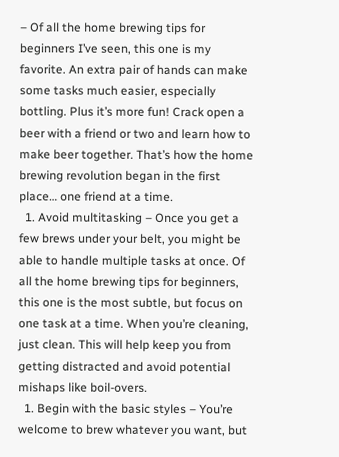– Of all the home brewing tips for beginners I’ve seen, this one is my favorite. An extra pair of hands can make some tasks much easier, especially bottling. Plus it’s more fun! Crack open a beer with a friend or two and learn how to make beer together. That’s how the home brewing revolution began in the first place… one friend at a time.
  1. Avoid multitasking – Once you get a few brews under your belt, you might be able to handle multiple tasks at once. Of all the home brewing tips for beginners, this one is the most subtle, but focus on one task at a time. When you’re cleaning, just clean. This will help keep you from getting distracted and avoid potential mishaps like boil-overs.
  1. Begin with the basic styles – You’re welcome to brew whatever you want, but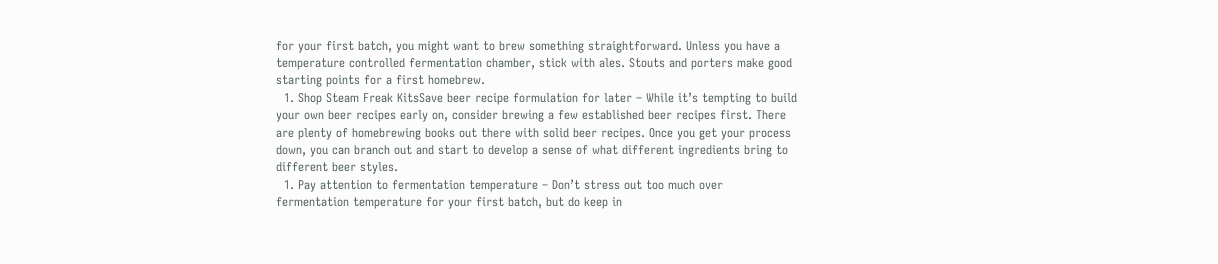for your first batch, you might want to brew something straightforward. Unless you have a temperature controlled fermentation chamber, stick with ales. Stouts and porters make good starting points for a first homebrew.
  1. Shop Steam Freak KitsSave beer recipe formulation for later – While it’s tempting to build your own beer recipes early on, consider brewing a few established beer recipes first. There are plenty of homebrewing books out there with solid beer recipes. Once you get your process down, you can branch out and start to develop a sense of what different ingredients bring to different beer styles.
  1. Pay attention to fermentation temperature – Don’t stress out too much over fermentation temperature for your first batch, but do keep in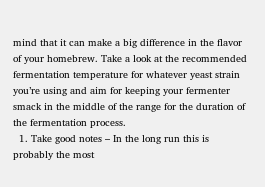mind that it can make a big difference in the flavor of your homebrew. Take a look at the recommended fermentation temperature for whatever yeast strain you’re using and aim for keeping your fermenter smack in the middle of the range for the duration of the fermentation process.
  1. Take good notes – In the long run this is probably the most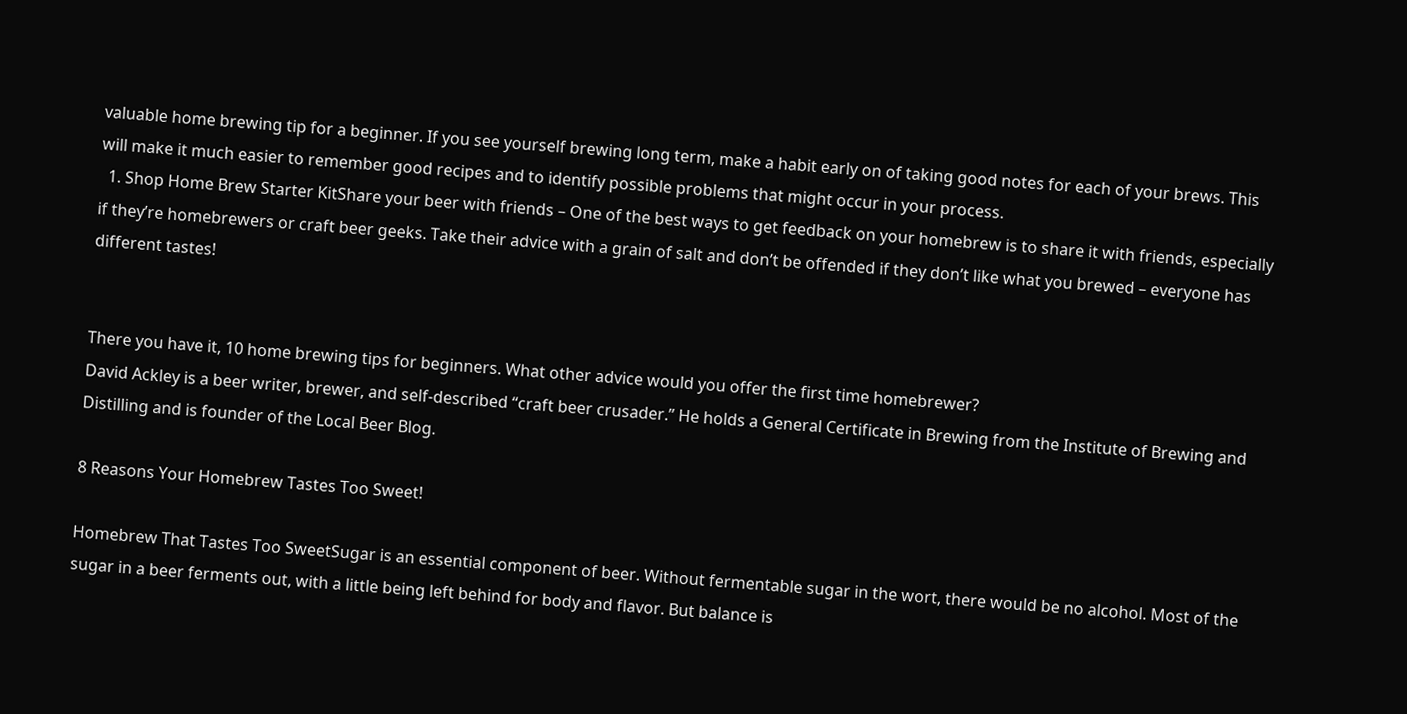valuable home brewing tip for a beginner. If you see yourself brewing long term, make a habit early on of taking good notes for each of your brews. This will make it much easier to remember good recipes and to identify possible problems that might occur in your process.
  1. Shop Home Brew Starter KitShare your beer with friends – One of the best ways to get feedback on your homebrew is to share it with friends, especially if they’re homebrewers or craft beer geeks. Take their advice with a grain of salt and don’t be offended if they don’t like what you brewed – everyone has different tastes!


There you have it, 10 home brewing tips for beginners. What other advice would you offer the first time homebrewer?
David Ackley is a beer writer, brewer, and self-described “craft beer crusader.” He holds a General Certificate in Brewing from the Institute of Brewing and Distilling and is founder of the Local Beer Blog.

8 Reasons Your Homebrew Tastes Too Sweet!

Homebrew That Tastes Too SweetSugar is an essential component of beer. Without fermentable sugar in the wort, there would be no alcohol. Most of the sugar in a beer ferments out, with a little being left behind for body and flavor. But balance is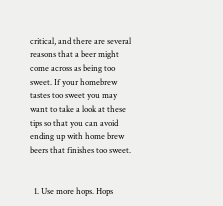critical, and there are several reasons that a beer might come across as being too sweet. If your homebrew tastes too sweet you may want to take a look at these tips so that you can avoid ending up with home brew beers that finishes too sweet.


  1. Use more hops. Hops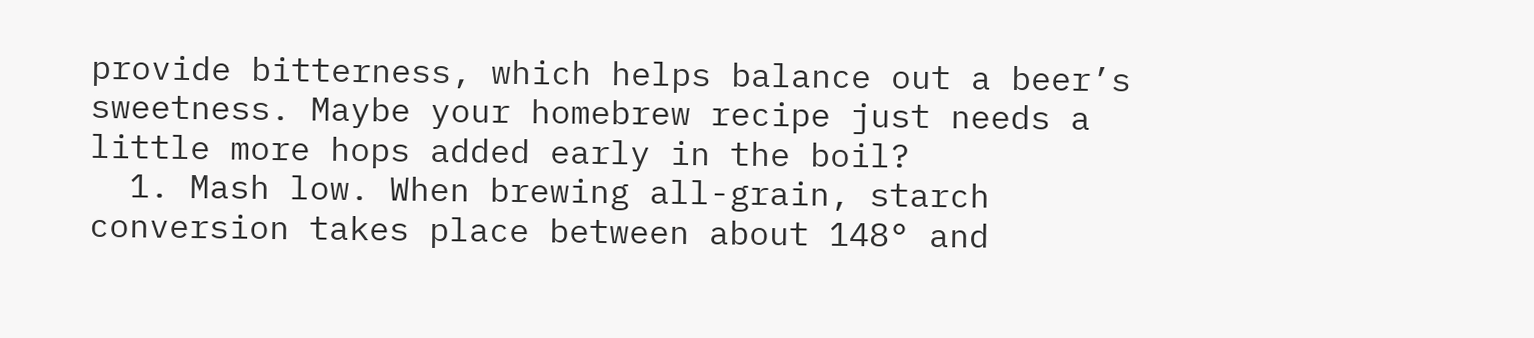provide bitterness, which helps balance out a beer’s sweetness. Maybe your homebrew recipe just needs a little more hops added early in the boil?
  1. Mash low. When brewing all-grain, starch conversion takes place between about 148° and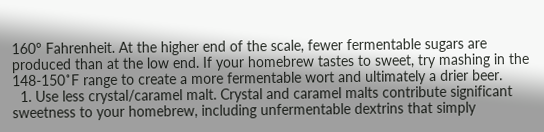160° Fahrenheit. At the higher end of the scale, fewer fermentable sugars are produced than at the low end. If your homebrew tastes to sweet, try mashing in the 148-150˚F range to create a more fermentable wort and ultimately a drier beer.
  1. Use less crystal/caramel malt. Crystal and caramel malts contribute significant sweetness to your homebrew, including unfermentable dextrins that simply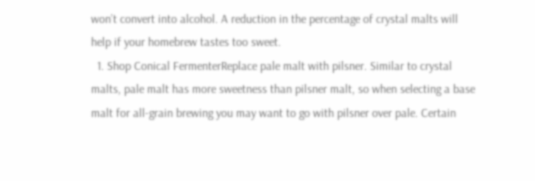won’t convert into alcohol. A reduction in the percentage of crystal malts will help if your homebrew tastes too sweet.
  1. Shop Conical FermenterReplace pale malt with pilsner. Similar to crystal malts, pale malt has more sweetness than pilsner malt, so when selecting a base malt for all-grain brewing you may want to go with pilsner over pale. Certain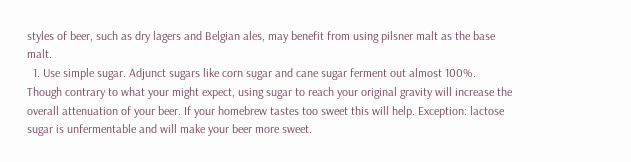styles of beer, such as dry lagers and Belgian ales, may benefit from using pilsner malt as the base malt.
  1. Use simple sugar. Adjunct sugars like corn sugar and cane sugar ferment out almost 100%. Though contrary to what your might expect, using sugar to reach your original gravity will increase the overall attenuation of your beer. If your homebrew tastes too sweet this will help. Exception: lactose sugar is unfermentable and will make your beer more sweet.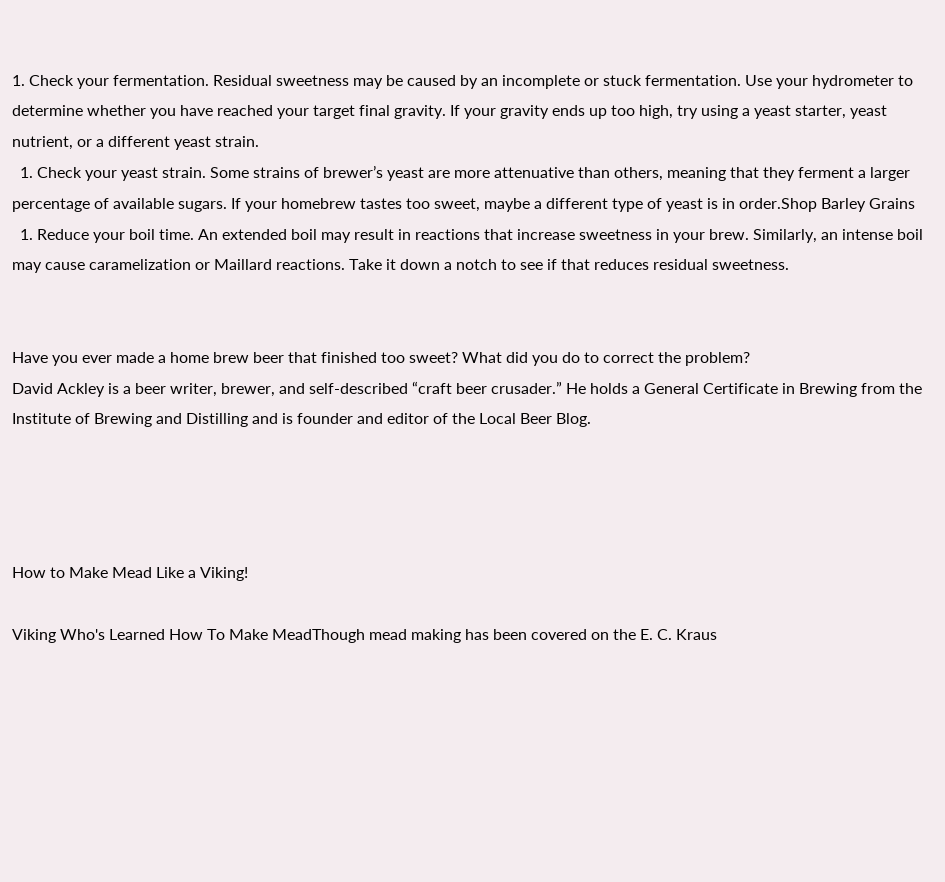1. Check your fermentation. Residual sweetness may be caused by an incomplete or stuck fermentation. Use your hydrometer to determine whether you have reached your target final gravity. If your gravity ends up too high, try using a yeast starter, yeast nutrient, or a different yeast strain.
  1. Check your yeast strain. Some strains of brewer’s yeast are more attenuative than others, meaning that they ferment a larger percentage of available sugars. If your homebrew tastes too sweet, maybe a different type of yeast is in order.Shop Barley Grains
  1. Reduce your boil time. An extended boil may result in reactions that increase sweetness in your brew. Similarly, an intense boil may cause caramelization or Maillard reactions. Take it down a notch to see if that reduces residual sweetness.


Have you ever made a home brew beer that finished too sweet? What did you do to correct the problem?
David Ackley is a beer writer, brewer, and self-described “craft beer crusader.” He holds a General Certificate in Brewing from the Institute of Brewing and Distilling and is founder and editor of the Local Beer Blog.




How to Make Mead Like a Viking!

Viking Who's Learned How To Make MeadThough mead making has been covered on the E. C. Kraus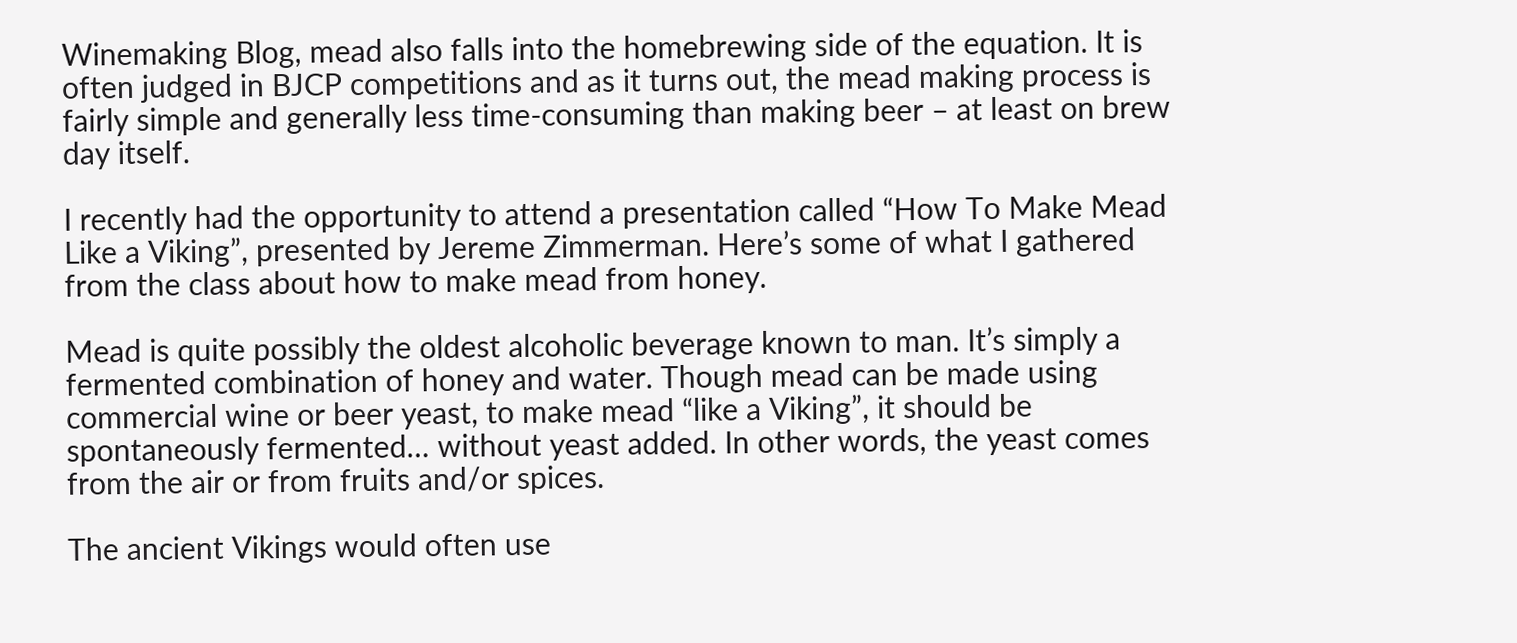Winemaking Blog, mead also falls into the homebrewing side of the equation. It is often judged in BJCP competitions and as it turns out, the mead making process is fairly simple and generally less time-consuming than making beer – at least on brew day itself.

I recently had the opportunity to attend a presentation called “How To Make Mead Like a Viking”, presented by Jereme Zimmerman. Here’s some of what I gathered from the class about how to make mead from honey.

Mead is quite possibly the oldest alcoholic beverage known to man. It’s simply a fermented combination of honey and water. Though mead can be made using commercial wine or beer yeast, to make mead “like a Viking”, it should be spontaneously fermented… without yeast added. In other words, the yeast comes from the air or from fruits and/or spices.

The ancient Vikings would often use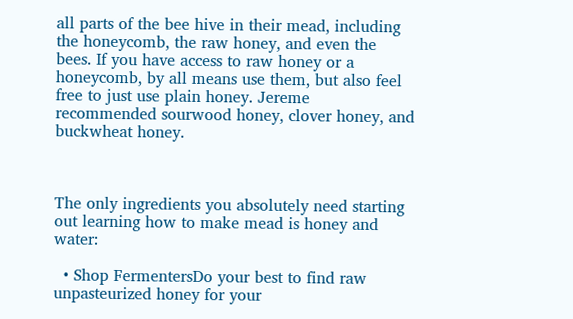all parts of the bee hive in their mead, including the honeycomb, the raw honey, and even the bees. If you have access to raw honey or a honeycomb, by all means use them, but also feel free to just use plain honey. Jereme recommended sourwood honey, clover honey, and buckwheat honey.



The only ingredients you absolutely need starting out learning how to make mead is honey and water:

  • Shop FermentersDo your best to find raw unpasteurized honey for your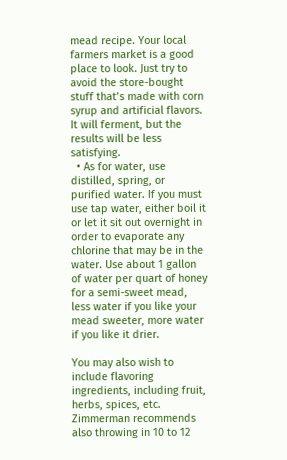mead recipe. Your local farmers market is a good place to look. Just try to avoid the store-bought stuff that’s made with corn syrup and artificial flavors. It will ferment, but the results will be less satisfying.
  • As for water, use distilled, spring, or purified water. If you must use tap water, either boil it or let it sit out overnight in order to evaporate any chlorine that may be in the water. Use about 1 gallon of water per quart of honey for a semi-sweet mead, less water if you like your mead sweeter, more water if you like it drier.

You may also wish to include flavoring ingredients, including fruit, herbs, spices, etc. Zimmerman recommends also throwing in 10 to 12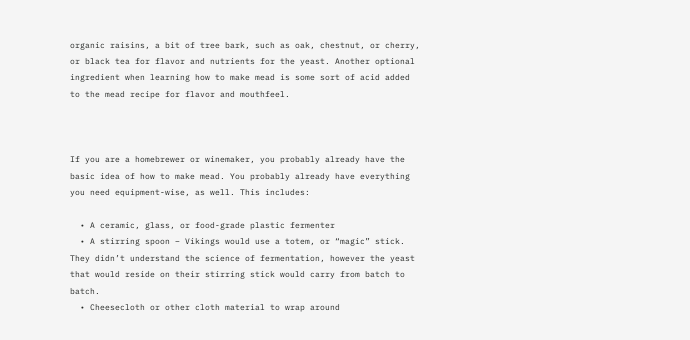organic raisins, a bit of tree bark, such as oak, chestnut, or cherry, or black tea for flavor and nutrients for the yeast. Another optional ingredient when learning how to make mead is some sort of acid added to the mead recipe for flavor and mouthfeel.



If you are a homebrewer or winemaker, you probably already have the basic idea of how to make mead. You probably already have everything you need equipment-wise, as well. This includes:

  • A ceramic, glass, or food-grade plastic fermenter
  • A stirring spoon – Vikings would use a totem, or “magic” stick. They didn’t understand the science of fermentation, however the yeast that would reside on their stirring stick would carry from batch to batch.
  • Cheesecloth or other cloth material to wrap around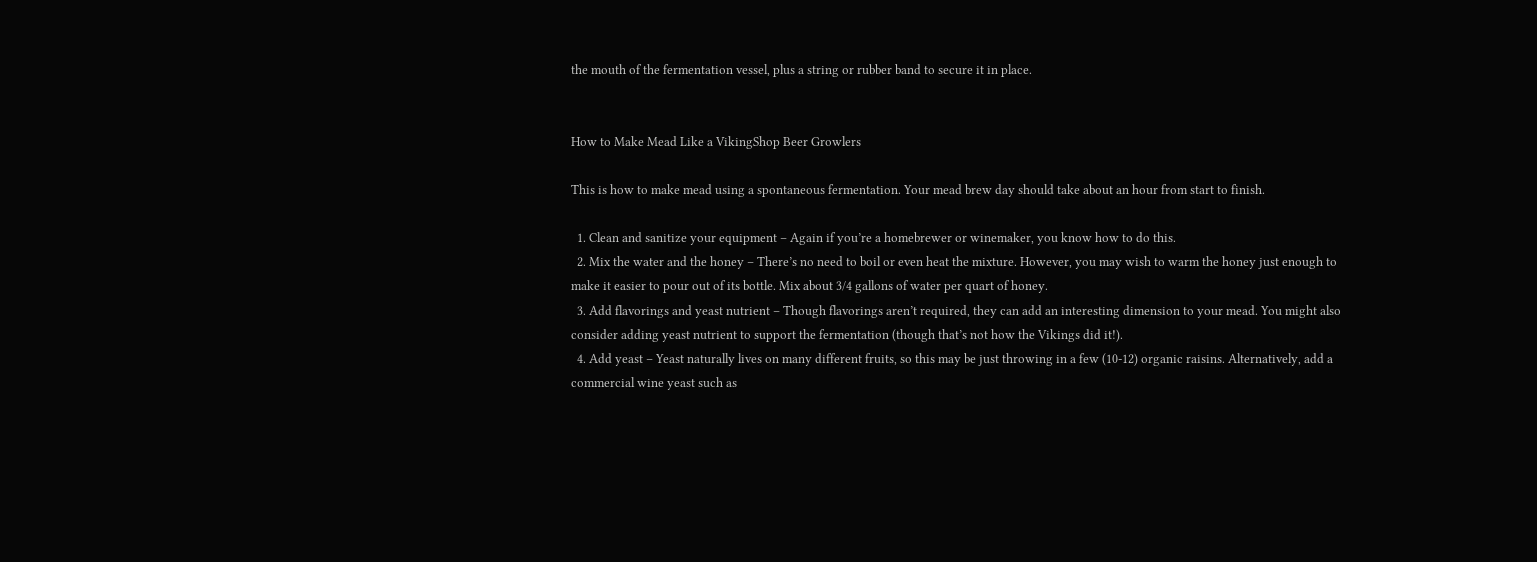the mouth of the fermentation vessel, plus a string or rubber band to secure it in place.


How to Make Mead Like a VikingShop Beer Growlers

This is how to make mead using a spontaneous fermentation. Your mead brew day should take about an hour from start to finish.

  1. Clean and sanitize your equipment – Again if you’re a homebrewer or winemaker, you know how to do this.
  2. Mix the water and the honey – There’s no need to boil or even heat the mixture. However, you may wish to warm the honey just enough to make it easier to pour out of its bottle. Mix about 3/4 gallons of water per quart of honey.
  3. Add flavorings and yeast nutrient – Though flavorings aren’t required, they can add an interesting dimension to your mead. You might also consider adding yeast nutrient to support the fermentation (though that’s not how the Vikings did it!).
  4. Add yeast – Yeast naturally lives on many different fruits, so this may be just throwing in a few (10-12) organic raisins. Alternatively, add a commercial wine yeast such as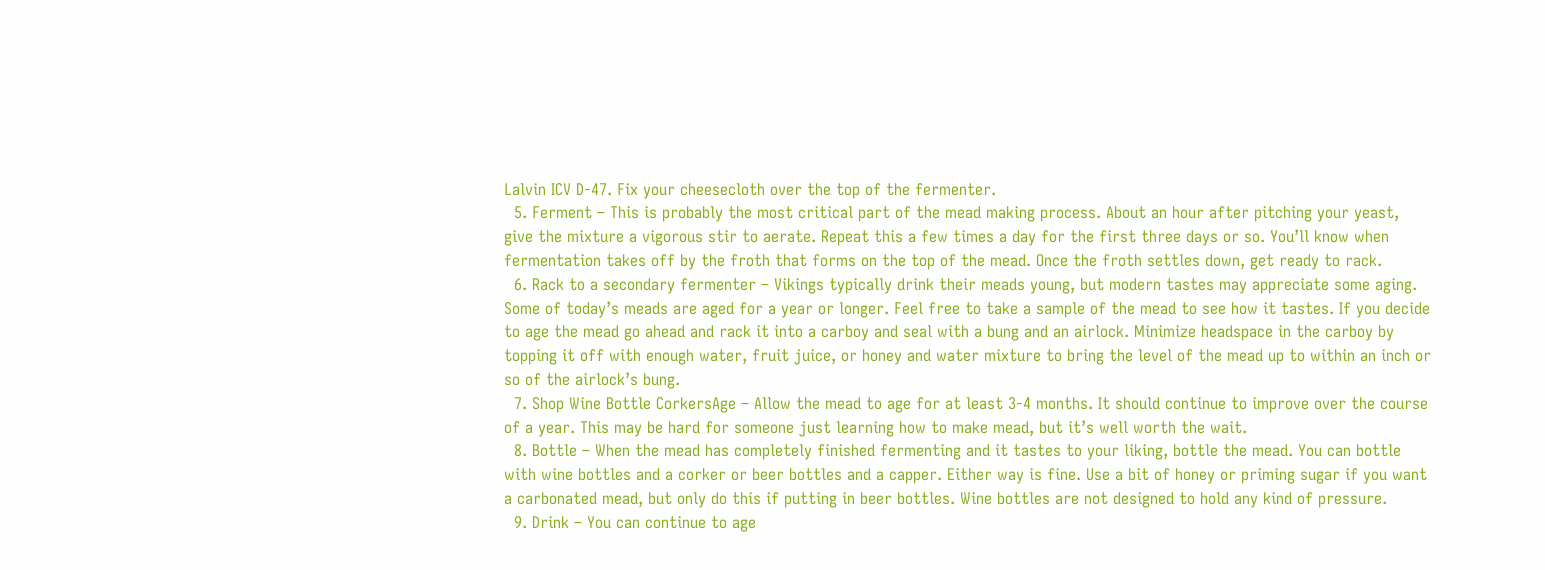Lalvin ICV D-47. Fix your cheesecloth over the top of the fermenter.
  5. Ferment – This is probably the most critical part of the mead making process. About an hour after pitching your yeast, give the mixture a vigorous stir to aerate. Repeat this a few times a day for the first three days or so. You’ll know when fermentation takes off by the froth that forms on the top of the mead. Once the froth settles down, get ready to rack.
  6. Rack to a secondary fermenter – Vikings typically drink their meads young, but modern tastes may appreciate some aging. Some of today’s meads are aged for a year or longer. Feel free to take a sample of the mead to see how it tastes. If you decide to age the mead go ahead and rack it into a carboy and seal with a bung and an airlock. Minimize headspace in the carboy by topping it off with enough water, fruit juice, or honey and water mixture to bring the level of the mead up to within an inch or so of the airlock’s bung.
  7. Shop Wine Bottle CorkersAge – Allow the mead to age for at least 3-4 months. It should continue to improve over the course of a year. This may be hard for someone just learning how to make mead, but it’s well worth the wait.
  8. Bottle – When the mead has completely finished fermenting and it tastes to your liking, bottle the mead. You can bottle with wine bottles and a corker or beer bottles and a capper. Either way is fine. Use a bit of honey or priming sugar if you want a carbonated mead, but only do this if putting in beer bottles. Wine bottles are not designed to hold any kind of pressure.
  9. Drink – You can continue to age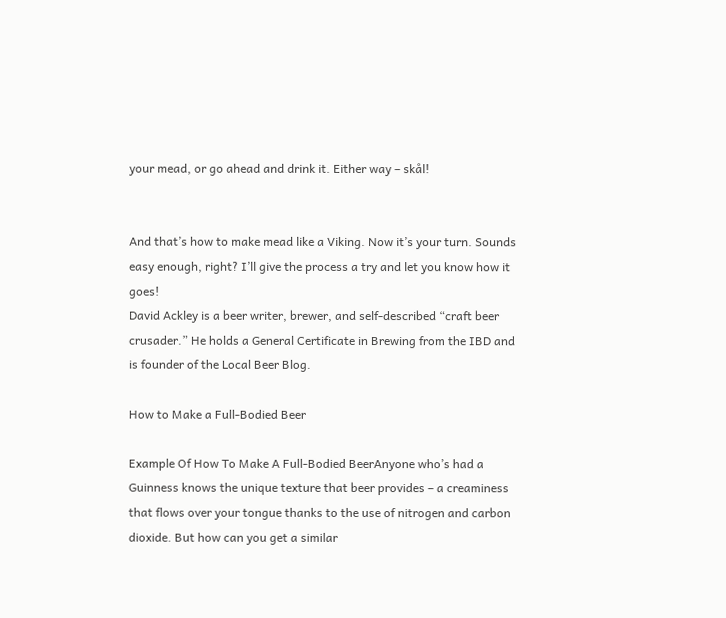your mead, or go ahead and drink it. Either way – skål!


And that’s how to make mead like a Viking. Now it’s your turn. Sounds easy enough, right? I’ll give the process a try and let you know how it goes!
David Ackley is a beer writer, brewer, and self-described “craft beer crusader.” He holds a General Certificate in Brewing from the IBD and is founder of the Local Beer Blog.

How to Make a Full-Bodied Beer

Example Of How To Make A Full-Bodied BeerAnyone who’s had a Guinness knows the unique texture that beer provides – a creaminess that flows over your tongue thanks to the use of nitrogen and carbon dioxide. But how can you get a similar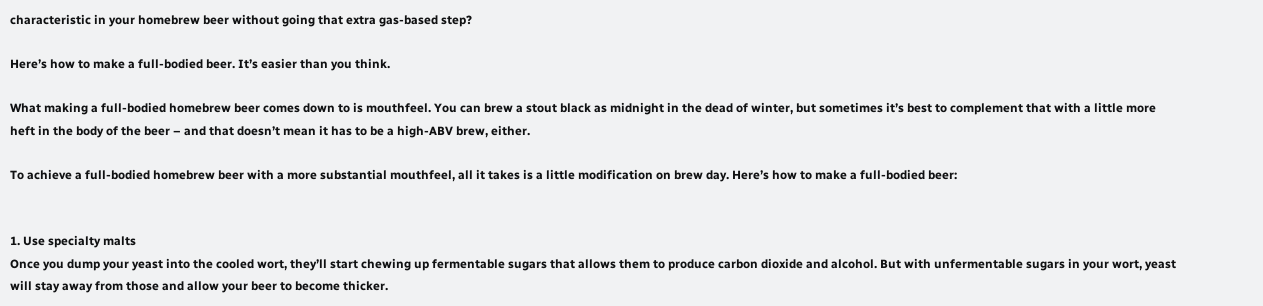characteristic in your homebrew beer without going that extra gas-based step?

Here’s how to make a full-bodied beer. It’s easier than you think.

What making a full-bodied homebrew beer comes down to is mouthfeel. You can brew a stout black as midnight in the dead of winter, but sometimes it’s best to complement that with a little more heft in the body of the beer – and that doesn’t mean it has to be a high-ABV brew, either.

To achieve a full-bodied homebrew beer with a more substantial mouthfeel, all it takes is a little modification on brew day. Here’s how to make a full-bodied beer:


1. Use specialty malts
Once you dump your yeast into the cooled wort, they’ll start chewing up fermentable sugars that allows them to produce carbon dioxide and alcohol. But with unfermentable sugars in your wort, yeast will stay away from those and allow your beer to become thicker.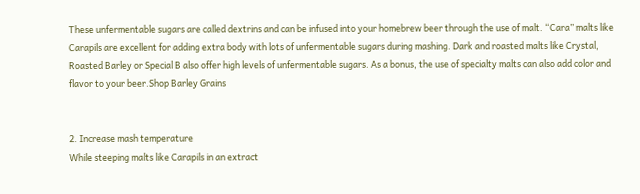These unfermentable sugars are called dextrins and can be infused into your homebrew beer through the use of malt. “Cara” malts like Carapils are excellent for adding extra body with lots of unfermentable sugars during mashing. Dark and roasted malts like Crystal, Roasted Barley or Special B also offer high levels of unfermentable sugars. As a bonus, the use of specialty malts can also add color and flavor to your beer.Shop Barley Grains


2. Increase mash temperature
While steeping malts like Carapils in an extract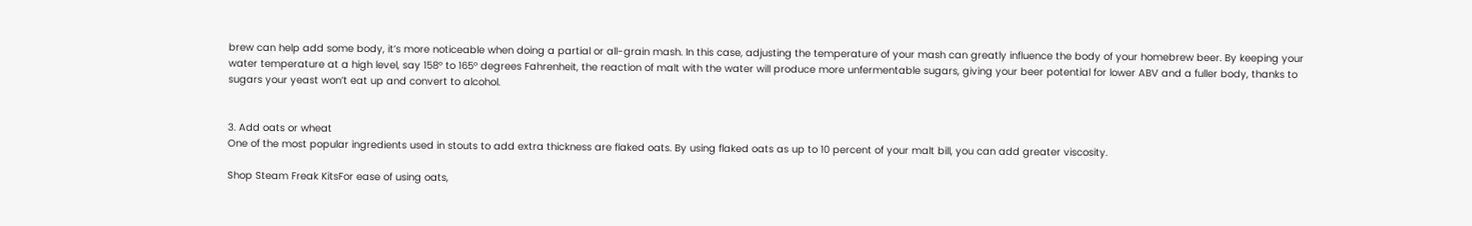brew can help add some body, it’s more noticeable when doing a partial or all-grain mash. In this case, adjusting the temperature of your mash can greatly influence the body of your homebrew beer. By keeping your water temperature at a high level, say 158° to 165° degrees Fahrenheit, the reaction of malt with the water will produce more unfermentable sugars, giving your beer potential for lower ABV and a fuller body, thanks to sugars your yeast won’t eat up and convert to alcohol.


3. Add oats or wheat
One of the most popular ingredients used in stouts to add extra thickness are flaked oats. By using flaked oats as up to 10 percent of your malt bill, you can add greater viscosity.

Shop Steam Freak KitsFor ease of using oats,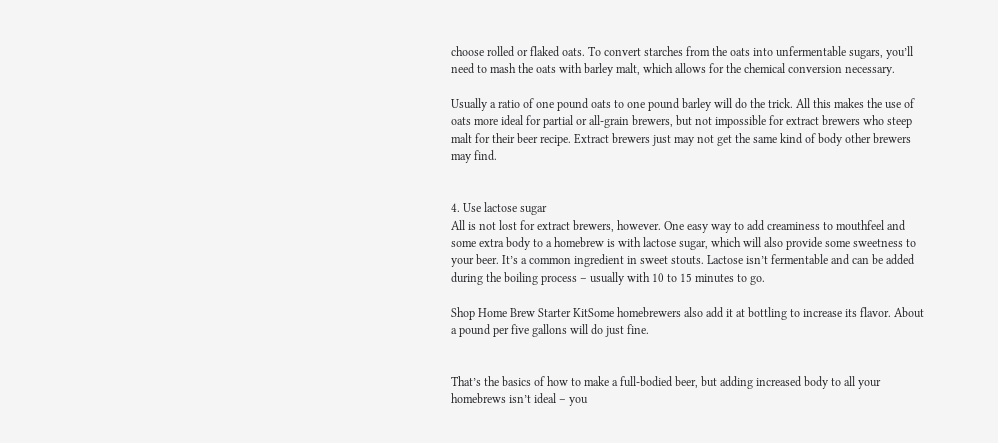choose rolled or flaked oats. To convert starches from the oats into unfermentable sugars, you’ll need to mash the oats with barley malt, which allows for the chemical conversion necessary.

Usually a ratio of one pound oats to one pound barley will do the trick. All this makes the use of oats more ideal for partial or all-grain brewers, but not impossible for extract brewers who steep malt for their beer recipe. Extract brewers just may not get the same kind of body other brewers may find.


4. Use lactose sugar
All is not lost for extract brewers, however. One easy way to add creaminess to mouthfeel and some extra body to a homebrew is with lactose sugar, which will also provide some sweetness to your beer. It’s a common ingredient in sweet stouts. Lactose isn’t fermentable and can be added during the boiling process – usually with 10 to 15 minutes to go.

Shop Home Brew Starter KitSome homebrewers also add it at bottling to increase its flavor. About a pound per five gallons will do just fine.


That’s the basics of how to make a full-bodied beer, but adding increased body to all your homebrews isn’t ideal – you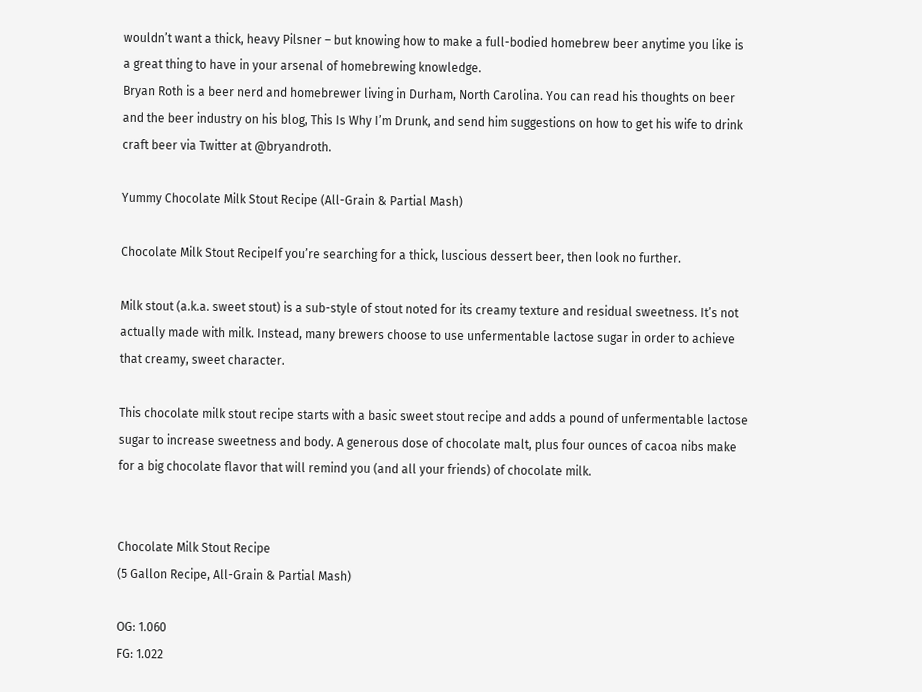wouldn’t want a thick, heavy Pilsner – but knowing how to make a full-bodied homebrew beer anytime you like is a great thing to have in your arsenal of homebrewing knowledge.
Bryan Roth is a beer nerd and homebrewer living in Durham, North Carolina. You can read his thoughts on beer and the beer industry on his blog, This Is Why I’m Drunk, and send him suggestions on how to get his wife to drink craft beer via Twitter at @bryandroth.

Yummy Chocolate Milk Stout Recipe (All-Grain & Partial Mash)

Chocolate Milk Stout RecipeIf you’re searching for a thick, luscious dessert beer, then look no further.

Milk stout (a.k.a. sweet stout) is a sub-style of stout noted for its creamy texture and residual sweetness. It’s not actually made with milk. Instead, many brewers choose to use unfermentable lactose sugar in order to achieve that creamy, sweet character.

This chocolate milk stout recipe starts with a basic sweet stout recipe and adds a pound of unfermentable lactose sugar to increase sweetness and body. A generous dose of chocolate malt, plus four ounces of cacoa nibs make for a big chocolate flavor that will remind you (and all your friends) of chocolate milk.


Chocolate Milk Stout Recipe
(5 Gallon Recipe, All-Grain & Partial Mash)

OG: 1.060
FG: 1.022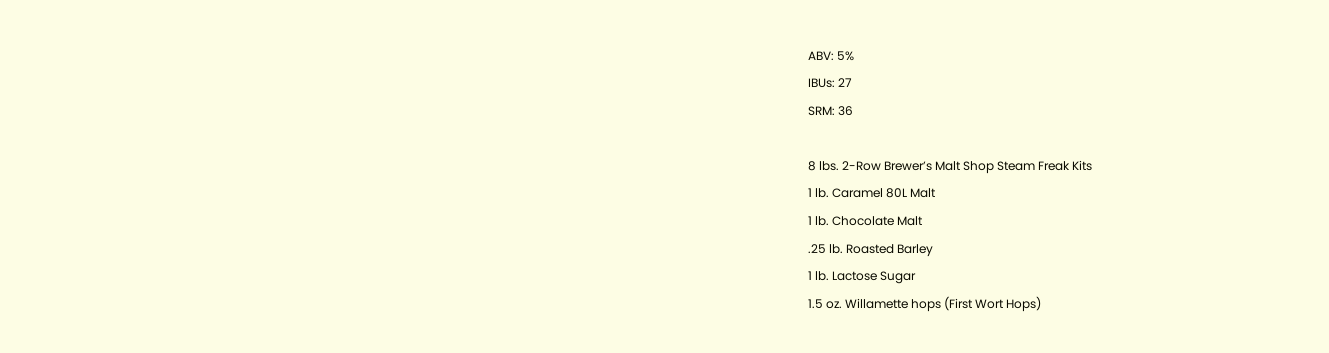ABV: 5%
IBUs: 27
SRM: 36

8 lbs. 2-Row Brewer’s Malt Shop Steam Freak Kits
1 lb. Caramel 80L Malt
1 lb. Chocolate Malt
.25 lb. Roasted Barley
1 lb. Lactose Sugar
1.5 oz. Willamette hops (First Wort Hops)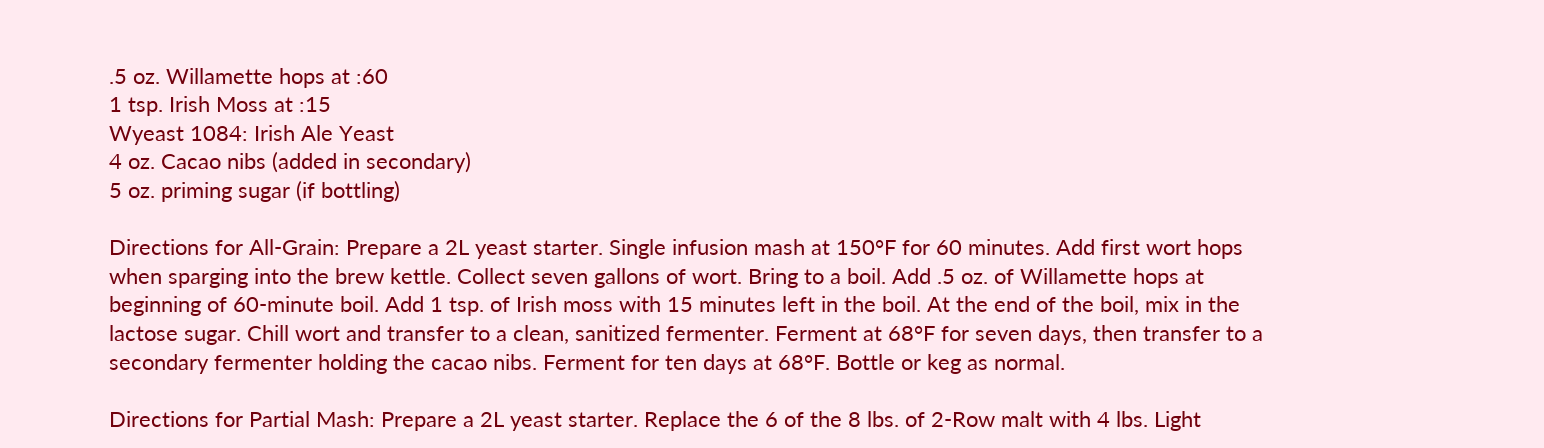.5 oz. Willamette hops at :60
1 tsp. Irish Moss at :15
Wyeast 1084: Irish Ale Yeast
4 oz. Cacao nibs (added in secondary)
5 oz. priming sugar (if bottling)

Directions for All-Grain: Prepare a 2L yeast starter. Single infusion mash at 150°F for 60 minutes. Add first wort hops when sparging into the brew kettle. Collect seven gallons of wort. Bring to a boil. Add .5 oz. of Willamette hops at beginning of 60-minute boil. Add 1 tsp. of Irish moss with 15 minutes left in the boil. At the end of the boil, mix in the lactose sugar. Chill wort and transfer to a clean, sanitized fermenter. Ferment at 68°F for seven days, then transfer to a secondary fermenter holding the cacao nibs. Ferment for ten days at 68°F. Bottle or keg as normal.

Directions for Partial Mash: Prepare a 2L yeast starter. Replace the 6 of the 8 lbs. of 2-Row malt with 4 lbs. Light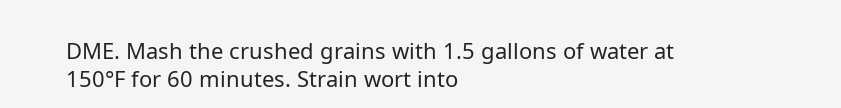DME. Mash the crushed grains with 1.5 gallons of water at 150°F for 60 minutes. Strain wort into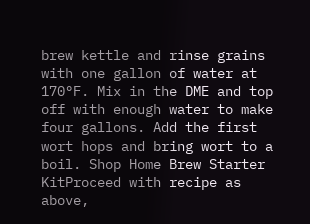brew kettle and rinse grains with one gallon of water at 170°F. Mix in the DME and top off with enough water to make four gallons. Add the first wort hops and bring wort to a boil. Shop Home Brew Starter KitProceed with recipe as above,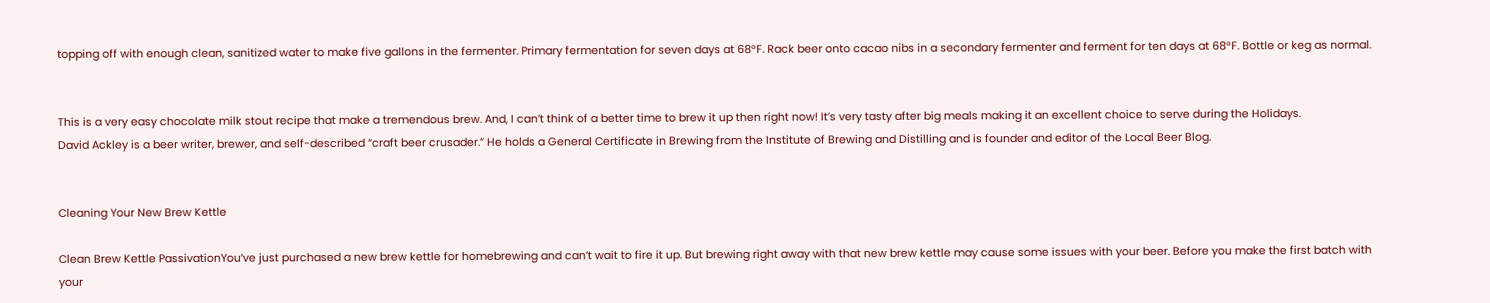topping off with enough clean, sanitized water to make five gallons in the fermenter. Primary fermentation for seven days at 68°F. Rack beer onto cacao nibs in a secondary fermenter and ferment for ten days at 68°F. Bottle or keg as normal.


This is a very easy chocolate milk stout recipe that make a tremendous brew. And, I can’t think of a better time to brew it up then right now! It’s very tasty after big meals making it an excellent choice to serve during the Holidays.
David Ackley is a beer writer, brewer, and self-described “craft beer crusader.” He holds a General Certificate in Brewing from the Institute of Brewing and Distilling and is founder and editor of the Local Beer Blog.


Cleaning Your New Brew Kettle

Clean Brew Kettle PassivationYou’ve just purchased a new brew kettle for homebrewing and can’t wait to fire it up. But brewing right away with that new brew kettle may cause some issues with your beer. Before you make the first batch with your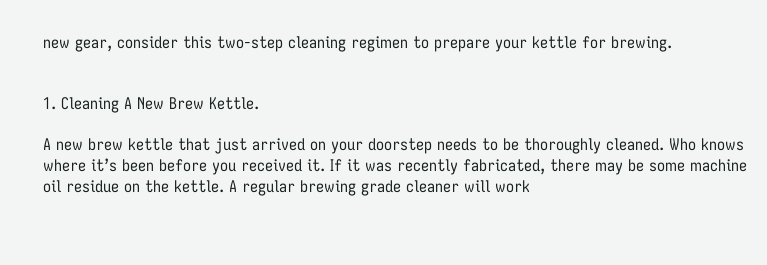new gear, consider this two-step cleaning regimen to prepare your kettle for brewing.


1. Cleaning A New Brew Kettle.

A new brew kettle that just arrived on your doorstep needs to be thoroughly cleaned. Who knows where it’s been before you received it. If it was recently fabricated, there may be some machine oil residue on the kettle. A regular brewing grade cleaner will work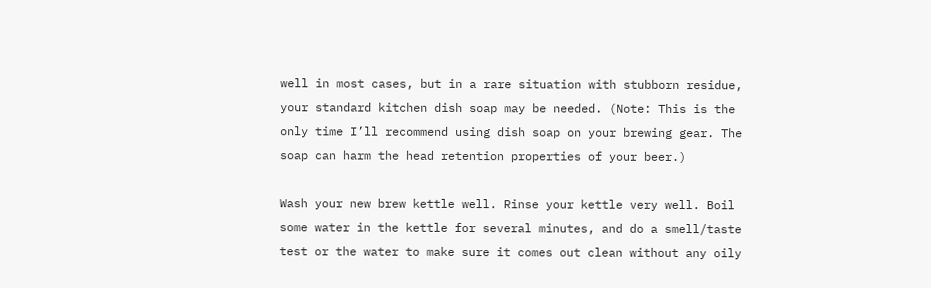well in most cases, but in a rare situation with stubborn residue, your standard kitchen dish soap may be needed. (Note: This is the only time I’ll recommend using dish soap on your brewing gear. The soap can harm the head retention properties of your beer.)

Wash your new brew kettle well. Rinse your kettle very well. Boil some water in the kettle for several minutes, and do a smell/taste test or the water to make sure it comes out clean without any oily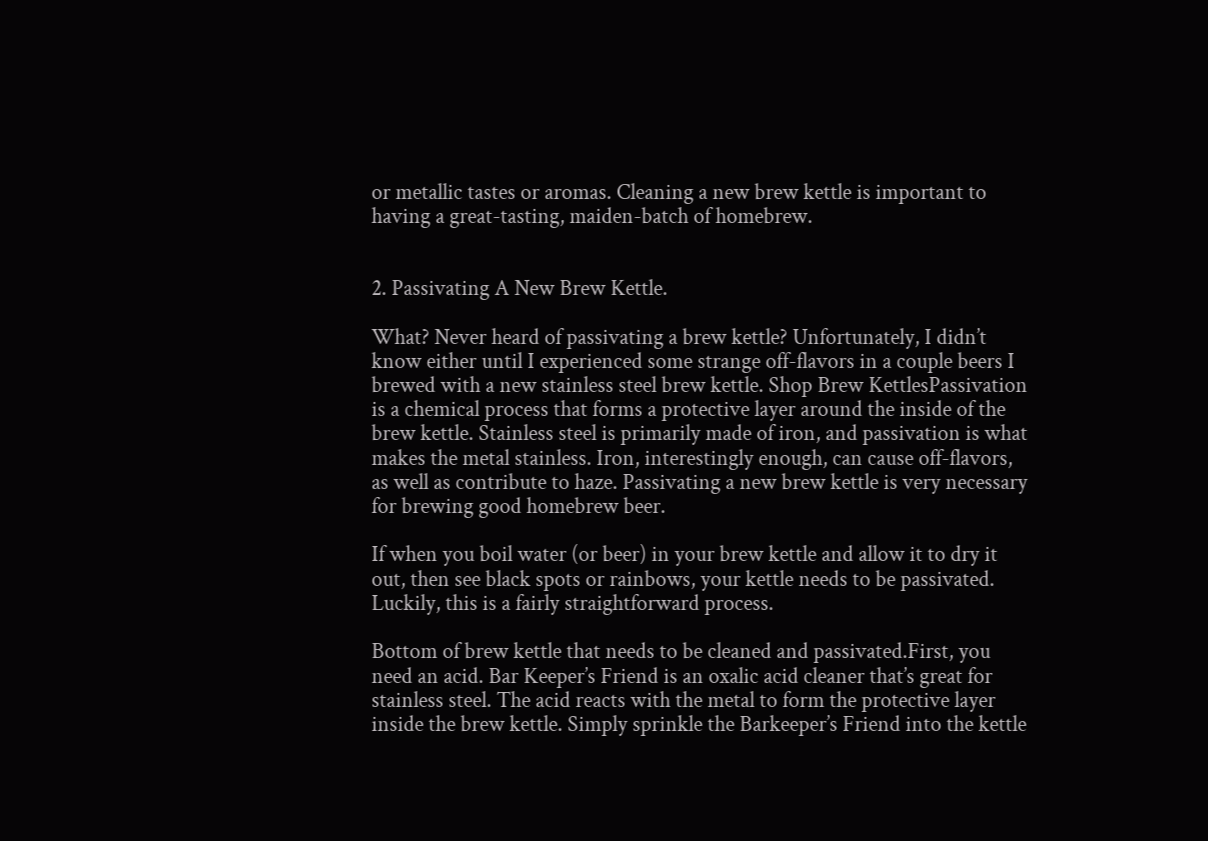or metallic tastes or aromas. Cleaning a new brew kettle is important to having a great-tasting, maiden-batch of homebrew.


2. Passivating A New Brew Kettle.

What? Never heard of passivating a brew kettle? Unfortunately, I didn’t know either until I experienced some strange off-flavors in a couple beers I brewed with a new stainless steel brew kettle. Shop Brew KettlesPassivation is a chemical process that forms a protective layer around the inside of the brew kettle. Stainless steel is primarily made of iron, and passivation is what makes the metal stainless. Iron, interestingly enough, can cause off-flavors, as well as contribute to haze. Passivating a new brew kettle is very necessary for brewing good homebrew beer.

If when you boil water (or beer) in your brew kettle and allow it to dry it out, then see black spots or rainbows, your kettle needs to be passivated. Luckily, this is a fairly straightforward process.

Bottom of brew kettle that needs to be cleaned and passivated.First, you need an acid. Bar Keeper’s Friend is an oxalic acid cleaner that’s great for stainless steel. The acid reacts with the metal to form the protective layer inside the brew kettle. Simply sprinkle the Barkeeper’s Friend into the kettle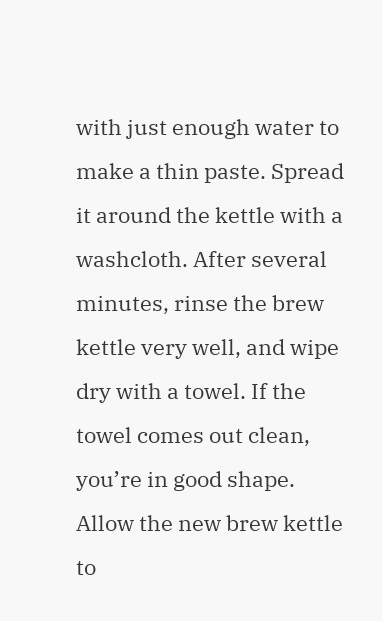with just enough water to make a thin paste. Spread it around the kettle with a washcloth. After several minutes, rinse the brew kettle very well, and wipe dry with a towel. If the towel comes out clean, you’re in good shape. Allow the new brew kettle to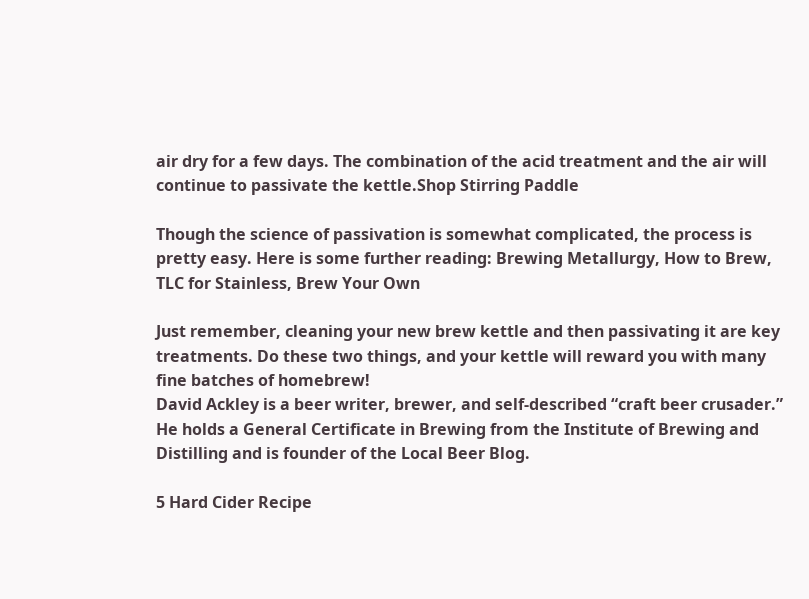air dry for a few days. The combination of the acid treatment and the air will continue to passivate the kettle.Shop Stirring Paddle

Though the science of passivation is somewhat complicated, the process is pretty easy. Here is some further reading: Brewing Metallurgy, How to Brew, TLC for Stainless, Brew Your Own

Just remember, cleaning your new brew kettle and then passivating it are key treatments. Do these two things, and your kettle will reward you with many fine batches of homebrew!
David Ackley is a beer writer, brewer, and self-described “craft beer crusader.” He holds a General Certificate in Brewing from the Institute of Brewing and Distilling and is founder of the Local Beer Blog.

5 Hard Cider Recipe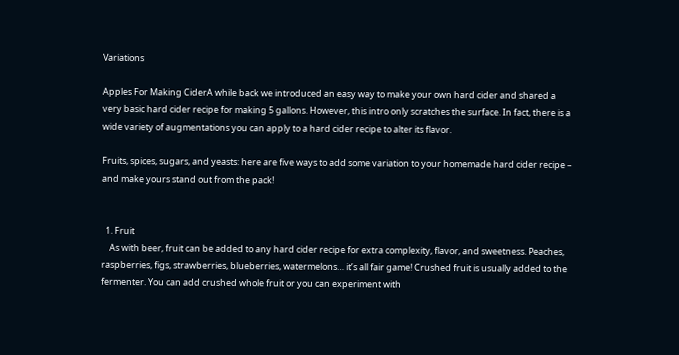Variations

Apples For Making CiderA while back we introduced an easy way to make your own hard cider and shared a very basic hard cider recipe for making 5 gallons. However, this intro only scratches the surface. In fact, there is a wide variety of augmentations you can apply to a hard cider recipe to alter its flavor.

Fruits, spices, sugars, and yeasts: here are five ways to add some variation to your homemade hard cider recipe – and make yours stand out from the pack!


  1. Fruit
    As with beer, fruit can be added to any hard cider recipe for extra complexity, flavor, and sweetness. Peaches, raspberries, figs, strawberries, blueberries, watermelons… it’s all fair game! Crushed fruit is usually added to the fermenter. You can add crushed whole fruit or you can experiment with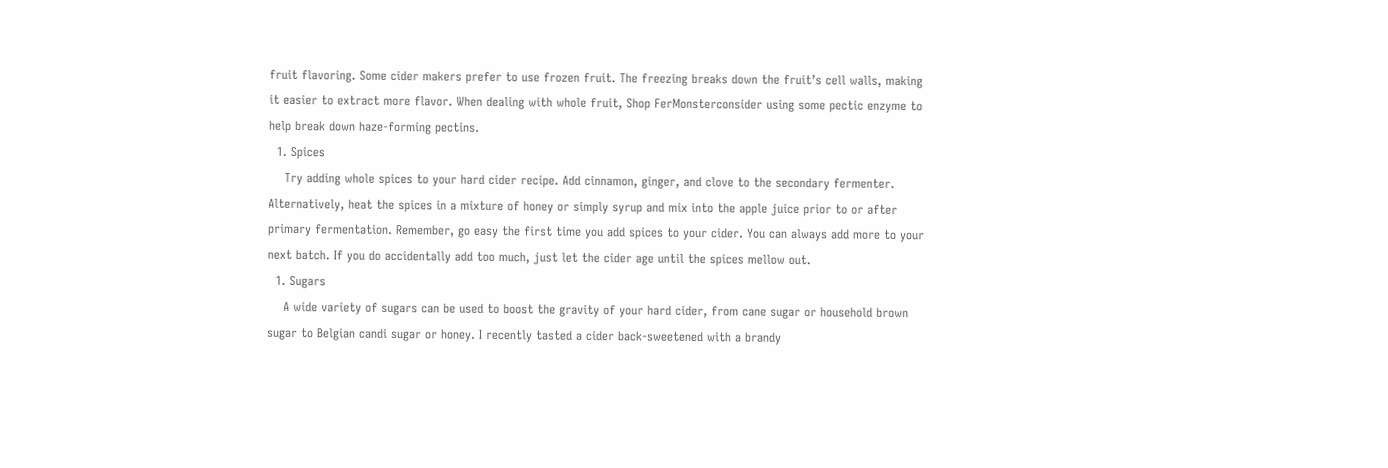fruit flavoring. Some cider makers prefer to use frozen fruit. The freezing breaks down the fruit’s cell walls, making it easier to extract more flavor. When dealing with whole fruit, Shop FerMonsterconsider using some pectic enzyme to help break down haze-forming pectins.
  1. Spices
    Try adding whole spices to your hard cider recipe. Add cinnamon, ginger, and clove to the secondary fermenter. Alternatively, heat the spices in a mixture of honey or simply syrup and mix into the apple juice prior to or after primary fermentation. Remember, go easy the first time you add spices to your cider. You can always add more to your next batch. If you do accidentally add too much, just let the cider age until the spices mellow out.
  1. Sugars
    A wide variety of sugars can be used to boost the gravity of your hard cider, from cane sugar or household brown sugar to Belgian candi sugar or honey. I recently tasted a cider back-sweetened with a brandy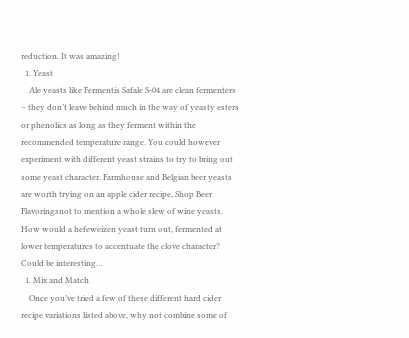reduction. It was amazing!
  1. Yeast
    Ale yeasts like Fermentis Safale S-04 are clean fermenters – they don’t leave behind much in the way of yeasty esters or phenolics as long as they ferment within the recommended temperature range. You could however experiment with different yeast strains to try to bring out some yeast character. Farmhouse and Belgian beer yeasts are worth trying on an apple cider recipe, Shop Beer Flavoringsnot to mention a whole slew of wine yeasts. How would a hefeweizen yeast turn out, fermented at lower temperatures to accentuate the clove character? Could be interesting…
  1. Mix and Match
    Once you’ve tried a few of these different hard cider recipe variations listed above, why not combine some of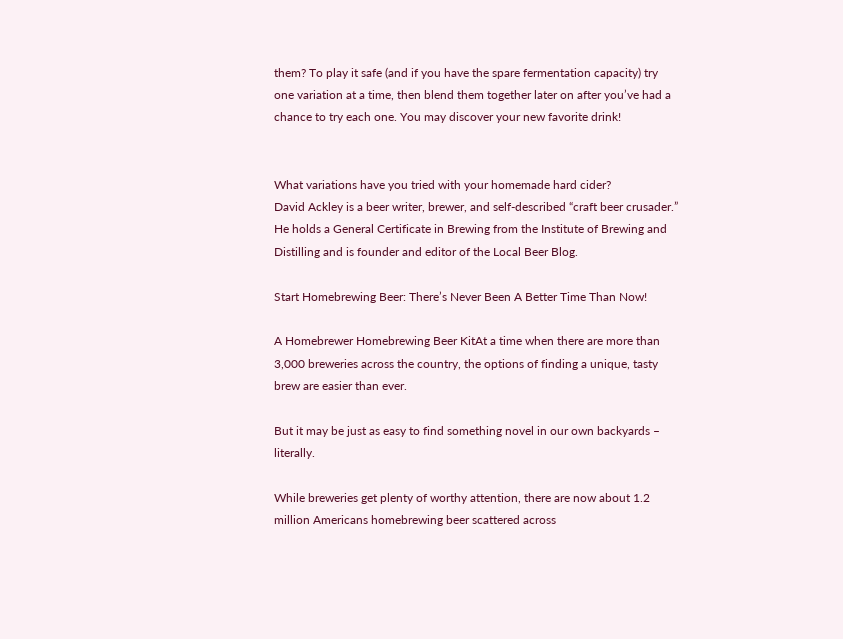them? To play it safe (and if you have the spare fermentation capacity) try one variation at a time, then blend them together later on after you’ve had a chance to try each one. You may discover your new favorite drink!


What variations have you tried with your homemade hard cider?
David Ackley is a beer writer, brewer, and self-described “craft beer crusader.” He holds a General Certificate in Brewing from the Institute of Brewing and Distilling and is founder and editor of the Local Beer Blog.

Start Homebrewing Beer: There’s Never Been A Better Time Than Now!

A Homebrewer Homebrewing Beer KitAt a time when there are more than 3,000 breweries across the country, the options of finding a unique, tasty brew are easier than ever.

But it may be just as easy to find something novel in our own backyards – literally.

While breweries get plenty of worthy attention, there are now about 1.2 million Americans homebrewing beer scattered across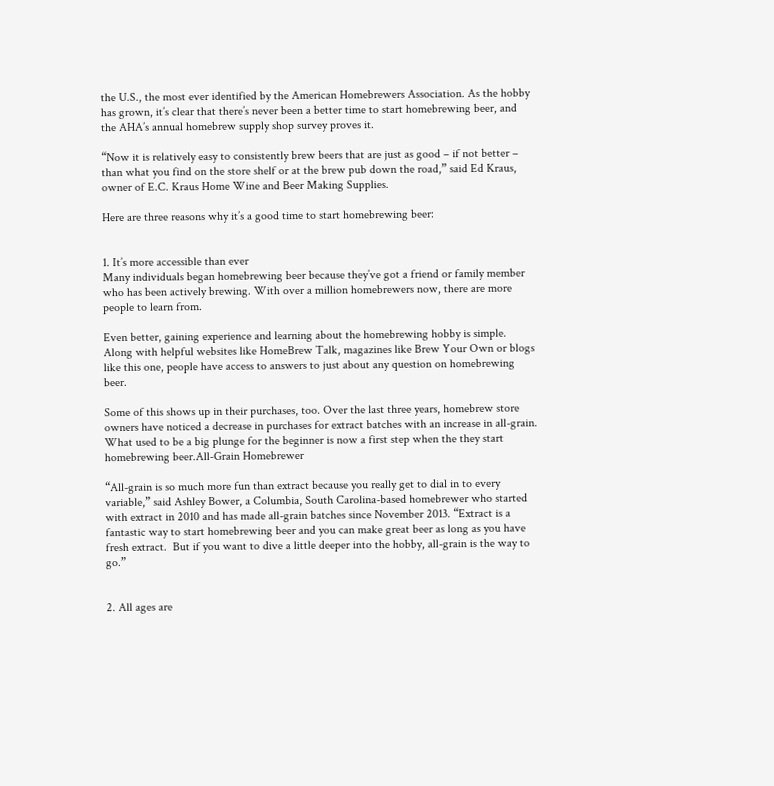the U.S., the most ever identified by the American Homebrewers Association. As the hobby has grown, it’s clear that there’s never been a better time to start homebrewing beer, and the AHA’s annual homebrew supply shop survey proves it.

“Now it is relatively easy to consistently brew beers that are just as good – if not better – than what you find on the store shelf or at the brew pub down the road,” said Ed Kraus, owner of E.C. Kraus Home Wine and Beer Making Supplies.

Here are three reasons why it’s a good time to start homebrewing beer:


1. It’s more accessible than ever
Many individuals began homebrewing beer because they’ve got a friend or family member who has been actively brewing. With over a million homebrewers now, there are more people to learn from.

Even better, gaining experience and learning about the homebrewing hobby is simple. Along with helpful websites like HomeBrew Talk, magazines like Brew Your Own or blogs like this one, people have access to answers to just about any question on homebrewing beer.

Some of this shows up in their purchases, too. Over the last three years, homebrew store owners have noticed a decrease in purchases for extract batches with an increase in all-grain. What used to be a big plunge for the beginner is now a first step when the they start homebrewing beer.All-Grain Homebrewer

“All-grain is so much more fun than extract because you really get to dial in to every variable,” said Ashley Bower, a Columbia, South Carolina-based homebrewer who started with extract in 2010 and has made all-grain batches since November 2013. “Extract is a fantastic way to start homebrewing beer and you can make great beer as long as you have fresh extract.  But if you want to dive a little deeper into the hobby, all-grain is the way to go.”


2. All ages are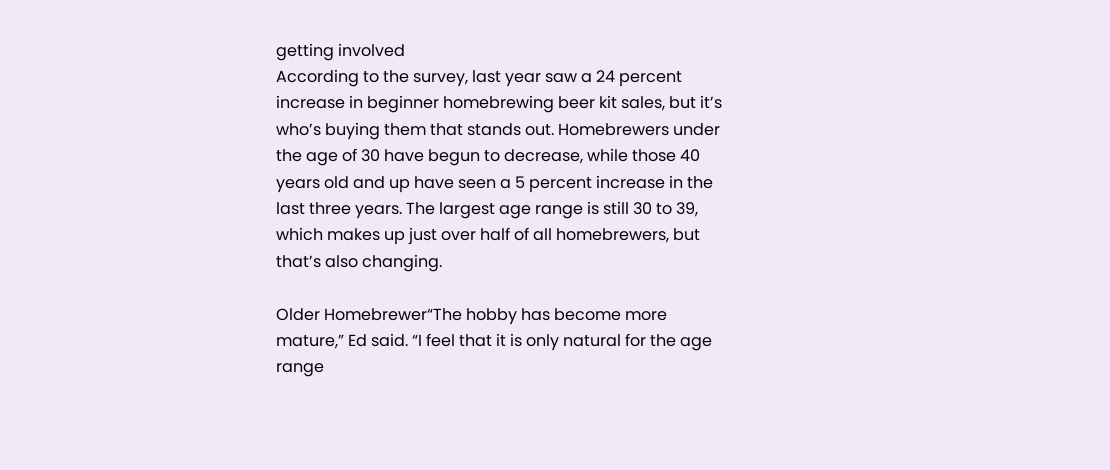getting involved
According to the survey, last year saw a 24 percent increase in beginner homebrewing beer kit sales, but it’s who’s buying them that stands out. Homebrewers under the age of 30 have begun to decrease, while those 40 years old and up have seen a 5 percent increase in the last three years. The largest age range is still 30 to 39, which makes up just over half of all homebrewers, but that’s also changing.

Older Homebrewer“The hobby has become more mature,” Ed said. “I feel that it is only natural for the age range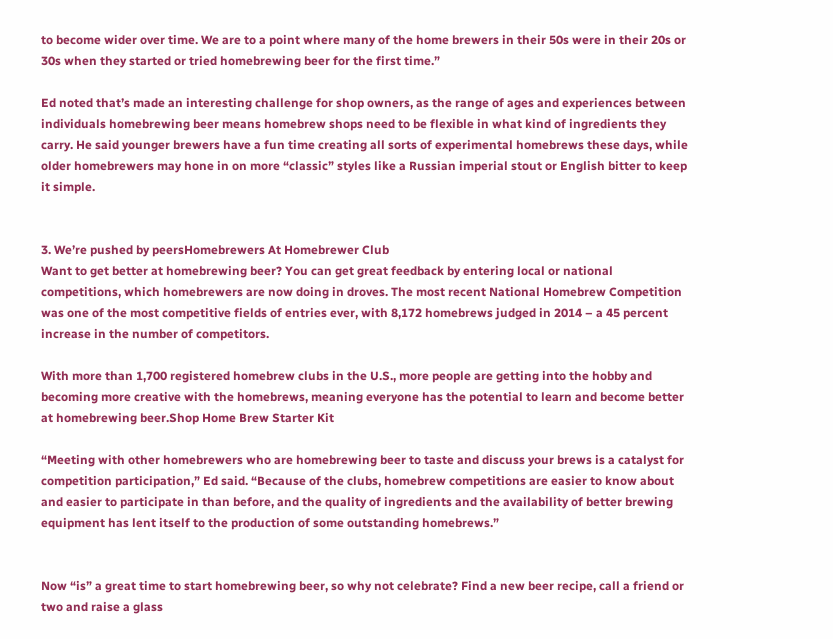to become wider over time. We are to a point where many of the home brewers in their 50s were in their 20s or 30s when they started or tried homebrewing beer for the first time.”

Ed noted that’s made an interesting challenge for shop owners, as the range of ages and experiences between individuals homebrewing beer means homebrew shops need to be flexible in what kind of ingredients they carry. He said younger brewers have a fun time creating all sorts of experimental homebrews these days, while older homebrewers may hone in on more “classic” styles like a Russian imperial stout or English bitter to keep it simple.


3. We’re pushed by peersHomebrewers At Homebrewer Club
Want to get better at homebrewing beer? You can get great feedback by entering local or national competitions, which homebrewers are now doing in droves. The most recent National Homebrew Competition was one of the most competitive fields of entries ever, with 8,172 homebrews judged in 2014 – a 45 percent increase in the number of competitors.

With more than 1,700 registered homebrew clubs in the U.S., more people are getting into the hobby and becoming more creative with the homebrews, meaning everyone has the potential to learn and become better at homebrewing beer.Shop Home Brew Starter Kit

“Meeting with other homebrewers who are homebrewing beer to taste and discuss your brews is a catalyst for competition participation,” Ed said. “Because of the clubs, homebrew competitions are easier to know about and easier to participate in than before, and the quality of ingredients and the availability of better brewing equipment has lent itself to the production of some outstanding homebrews.”


Now “is” a great time to start homebrewing beer, so why not celebrate? Find a new beer recipe, call a friend or two and raise a glass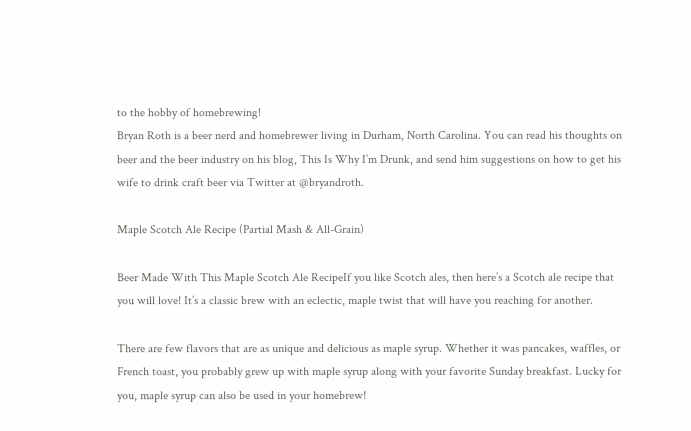to the hobby of homebrewing!
Bryan Roth is a beer nerd and homebrewer living in Durham, North Carolina. You can read his thoughts on beer and the beer industry on his blog, This Is Why I’m Drunk, and send him suggestions on how to get his wife to drink craft beer via Twitter at @bryandroth.

Maple Scotch Ale Recipe (Partial Mash & All-Grain)

Beer Made With This Maple Scotch Ale RecipeIf you like Scotch ales, then here’s a Scotch ale recipe that you will love! It’s a classic brew with an eclectic, maple twist that will have you reaching for another.

There are few flavors that are as unique and delicious as maple syrup. Whether it was pancakes, waffles, or French toast, you probably grew up with maple syrup along with your favorite Sunday breakfast. Lucky for you, maple syrup can also be used in your homebrew!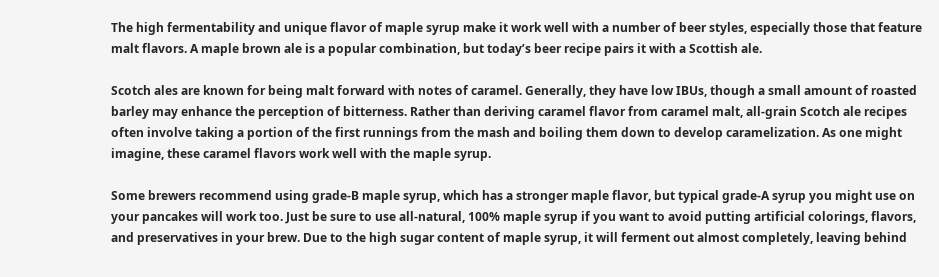The high fermentability and unique flavor of maple syrup make it work well with a number of beer styles, especially those that feature malt flavors. A maple brown ale is a popular combination, but today’s beer recipe pairs it with a Scottish ale.

Scotch ales are known for being malt forward with notes of caramel. Generally, they have low IBUs, though a small amount of roasted barley may enhance the perception of bitterness. Rather than deriving caramel flavor from caramel malt, all-grain Scotch ale recipes often involve taking a portion of the first runnings from the mash and boiling them down to develop caramelization. As one might imagine, these caramel flavors work well with the maple syrup.

Some brewers recommend using grade-B maple syrup, which has a stronger maple flavor, but typical grade-A syrup you might use on your pancakes will work too. Just be sure to use all-natural, 100% maple syrup if you want to avoid putting artificial colorings, flavors, and preservatives in your brew. Due to the high sugar content of maple syrup, it will ferment out almost completely, leaving behind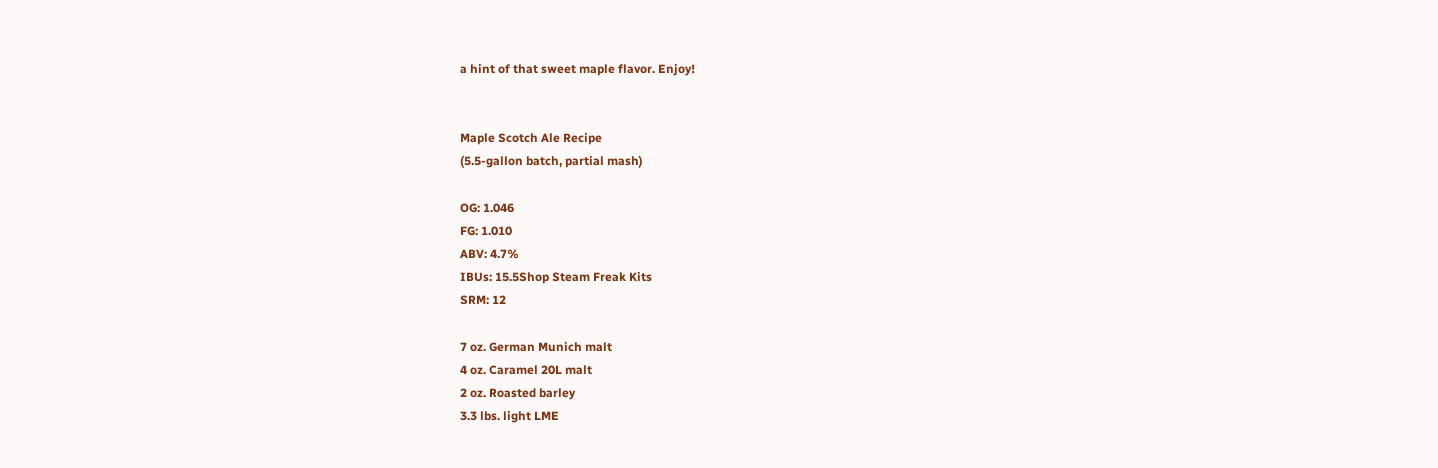a hint of that sweet maple flavor. Enjoy!


Maple Scotch Ale Recipe
(5.5-gallon batch, partial mash)

OG: 1.046
FG: 1.010
ABV: 4.7%
IBUs: 15.5Shop Steam Freak Kits
SRM: 12

7 oz. German Munich malt
4 oz. Caramel 20L malt
2 oz. Roasted barley
3.3 lbs. light LME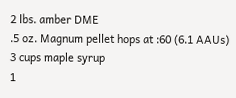2 lbs. amber DME
.5 oz. Magnum pellet hops at :60 (6.1 AAUs)
3 cups maple syrup
1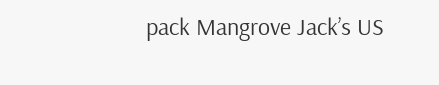pack Mangrove Jack’s US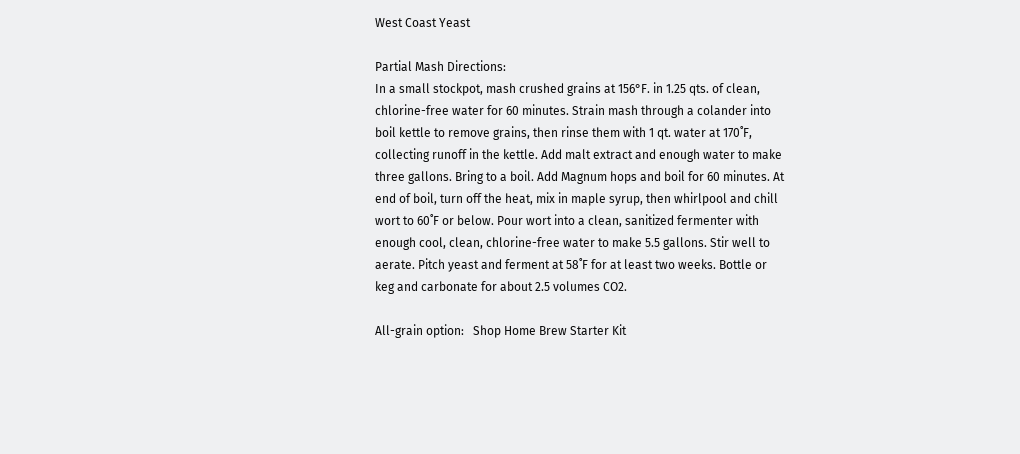West Coast Yeast

Partial Mash Directions:
In a small stockpot, mash crushed grains at 156°F. in 1.25 qts. of clean, chlorine-free water for 60 minutes. Strain mash through a colander into boil kettle to remove grains, then rinse them with 1 qt. water at 170˚F, collecting runoff in the kettle. Add malt extract and enough water to make three gallons. Bring to a boil. Add Magnum hops and boil for 60 minutes. At end of boil, turn off the heat, mix in maple syrup, then whirlpool and chill wort to 60˚F or below. Pour wort into a clean, sanitized fermenter with enough cool, clean, chlorine-free water to make 5.5 gallons. Stir well to aerate. Pitch yeast and ferment at 58˚F for at least two weeks. Bottle or keg and carbonate for about 2.5 volumes CO2.

All-grain option:   Shop Home Brew Starter Kit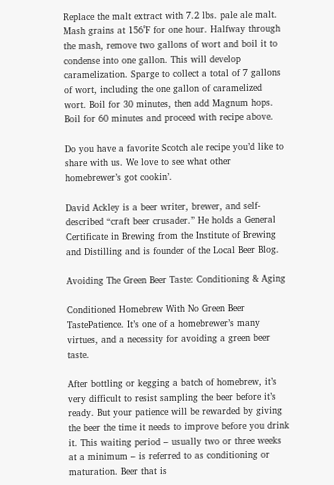Replace the malt extract with 7.2 lbs. pale ale malt. Mash grains at 156˚F for one hour. Halfway through the mash, remove two gallons of wort and boil it to condense into one gallon. This will develop caramelization. Sparge to collect a total of 7 gallons of wort, including the one gallon of caramelized wort. Boil for 30 minutes, then add Magnum hops. Boil for 60 minutes and proceed with recipe above.

Do you have a favorite Scotch ale recipe you’d like to share with us. We love to see what other homebrewer’s got cookin’.

David Ackley is a beer writer, brewer, and self-described “craft beer crusader.” He holds a General Certificate in Brewing from the Institute of Brewing and Distilling and is founder of the Local Beer Blog.

Avoiding The Green Beer Taste: Conditioning & Aging

Conditioned Homebrew With No Green Beer TastePatience. It’s one of a homebrewer’s many virtues, and a necessity for avoiding a green beer taste.

After bottling or kegging a batch of homebrew, it’s very difficult to resist sampling the beer before it’s ready. But your patience will be rewarded by giving the beer the time it needs to improve before you drink it. This waiting period – usually two or three weeks at a minimum – is referred to as conditioning or maturation. Beer that is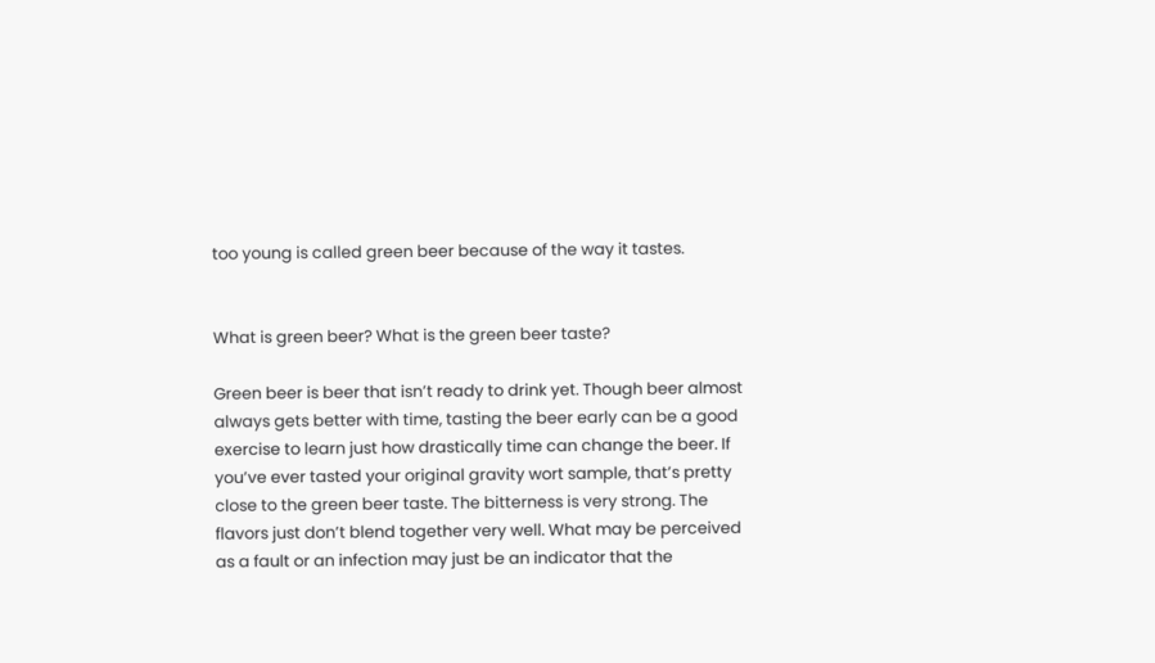too young is called green beer because of the way it tastes.


What is green beer? What is the green beer taste?

Green beer is beer that isn’t ready to drink yet. Though beer almost always gets better with time, tasting the beer early can be a good exercise to learn just how drastically time can change the beer. If you’ve ever tasted your original gravity wort sample, that’s pretty close to the green beer taste. The bitterness is very strong. The flavors just don’t blend together very well. What may be perceived as a fault or an infection may just be an indicator that the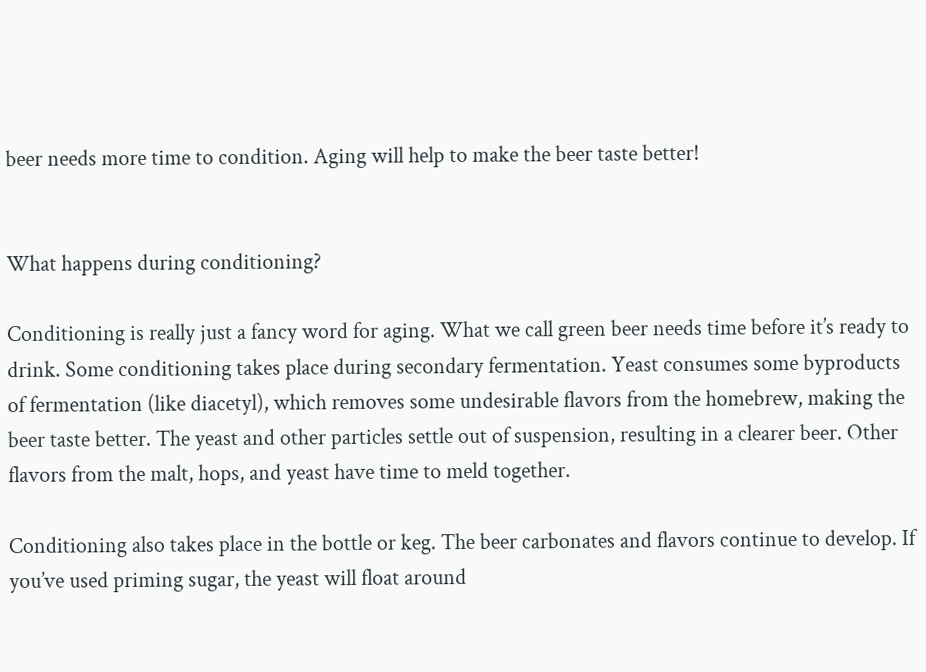beer needs more time to condition. Aging will help to make the beer taste better!


What happens during conditioning?

Conditioning is really just a fancy word for aging. What we call green beer needs time before it’s ready to drink. Some conditioning takes place during secondary fermentation. Yeast consumes some byproducts of fermentation (like diacetyl), which removes some undesirable flavors from the homebrew, making the beer taste better. The yeast and other particles settle out of suspension, resulting in a clearer beer. Other flavors from the malt, hops, and yeast have time to meld together.

Conditioning also takes place in the bottle or keg. The beer carbonates and flavors continue to develop. If you’ve used priming sugar, the yeast will float around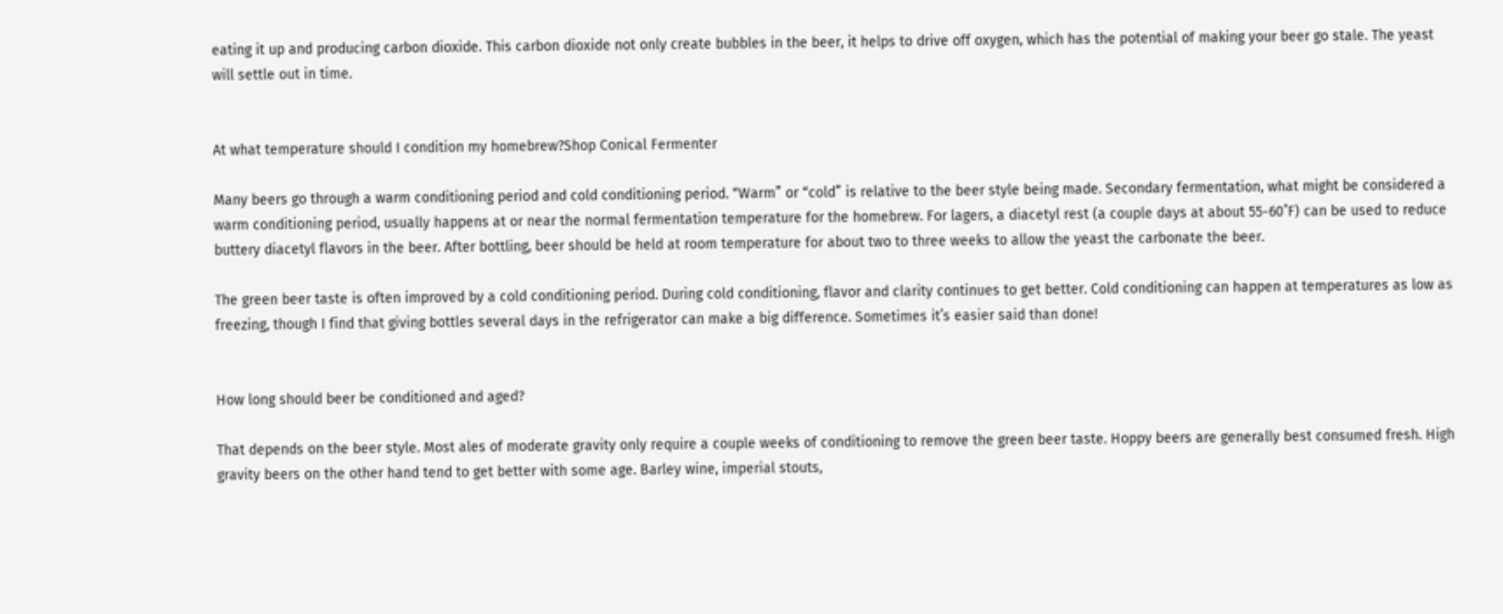eating it up and producing carbon dioxide. This carbon dioxide not only create bubbles in the beer, it helps to drive off oxygen, which has the potential of making your beer go stale. The yeast will settle out in time.


At what temperature should I condition my homebrew?Shop Conical Fermenter

Many beers go through a warm conditioning period and cold conditioning period. “Warm” or “cold” is relative to the beer style being made. Secondary fermentation, what might be considered a warm conditioning period, usually happens at or near the normal fermentation temperature for the homebrew. For lagers, a diacetyl rest (a couple days at about 55-60˚F) can be used to reduce buttery diacetyl flavors in the beer. After bottling, beer should be held at room temperature for about two to three weeks to allow the yeast the carbonate the beer.

The green beer taste is often improved by a cold conditioning period. During cold conditioning, flavor and clarity continues to get better. Cold conditioning can happen at temperatures as low as freezing, though I find that giving bottles several days in the refrigerator can make a big difference. Sometimes it’s easier said than done!


How long should beer be conditioned and aged?

That depends on the beer style. Most ales of moderate gravity only require a couple weeks of conditioning to remove the green beer taste. Hoppy beers are generally best consumed fresh. High gravity beers on the other hand tend to get better with some age. Barley wine, imperial stouts,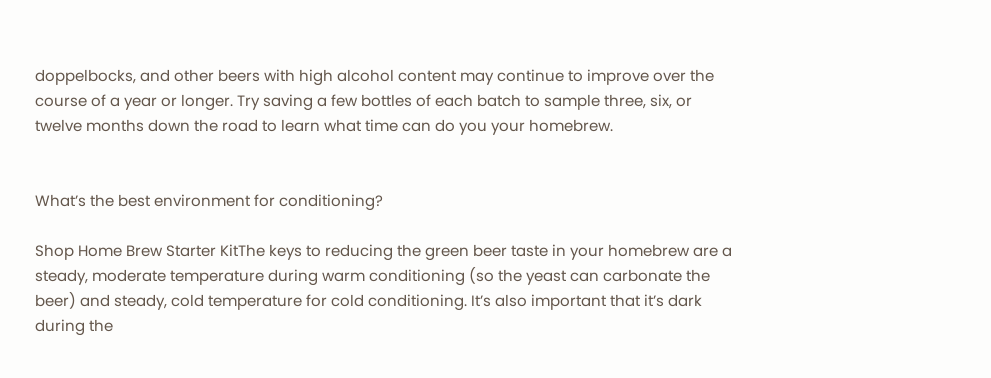doppelbocks, and other beers with high alcohol content may continue to improve over the course of a year or longer. Try saving a few bottles of each batch to sample three, six, or twelve months down the road to learn what time can do you your homebrew.


What’s the best environment for conditioning?

Shop Home Brew Starter KitThe keys to reducing the green beer taste in your homebrew are a steady, moderate temperature during warm conditioning (so the yeast can carbonate the beer) and steady, cold temperature for cold conditioning. It’s also important that it’s dark during the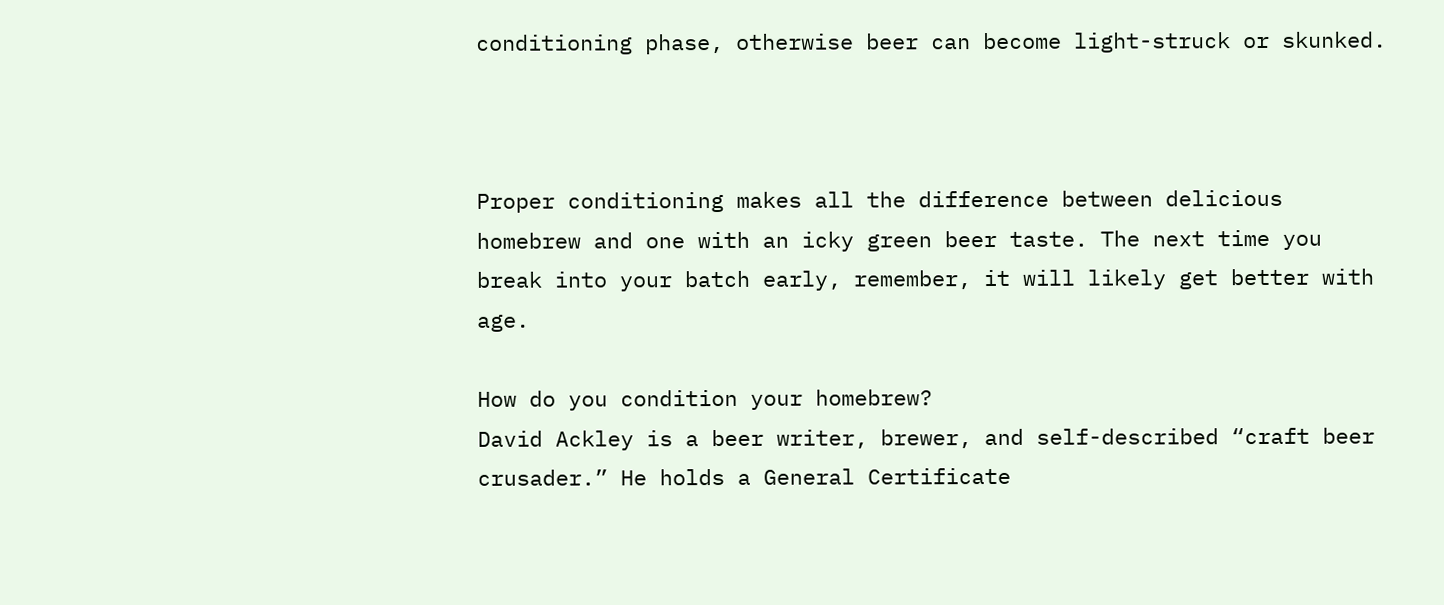conditioning phase, otherwise beer can become light-struck or skunked.



Proper conditioning makes all the difference between delicious homebrew and one with an icky green beer taste. The next time you break into your batch early, remember, it will likely get better with age.

How do you condition your homebrew?
David Ackley is a beer writer, brewer, and self-described “craft beer crusader.” He holds a General Certificate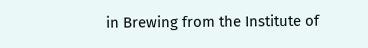in Brewing from the Institute of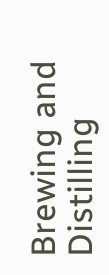Brewing and Distilling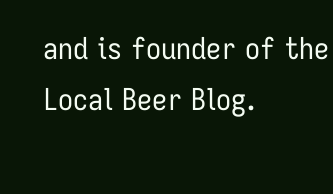and is founder of the Local Beer Blog.